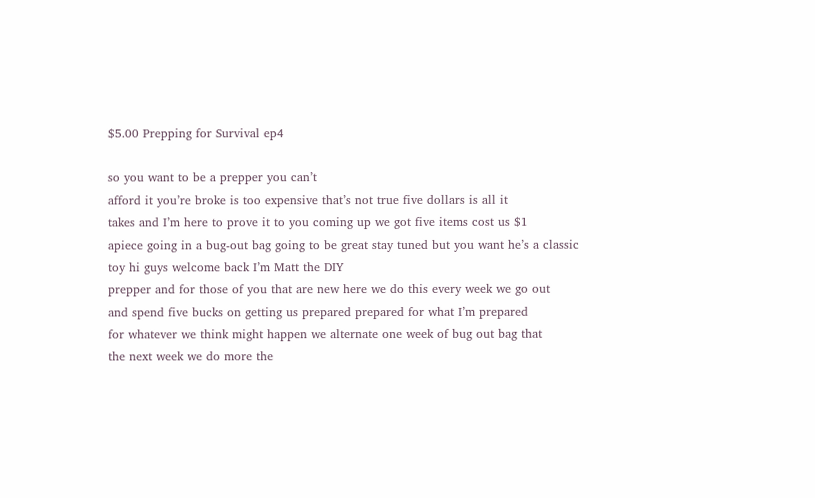$5.00 Prepping for Survival ep4

so you want to be a prepper you can’t
afford it you’re broke is too expensive that’s not true five dollars is all it
takes and I’m here to prove it to you coming up we got five items cost us $1
apiece going in a bug-out bag going to be great stay tuned but you want he’s a classic toy hi guys welcome back I’m Matt the DIY
prepper and for those of you that are new here we do this every week we go out
and spend five bucks on getting us prepared prepared for what I’m prepared
for whatever we think might happen we alternate one week of bug out bag that
the next week we do more the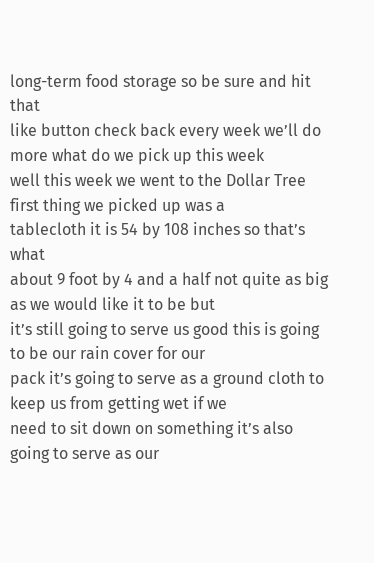long-term food storage so be sure and hit that
like button check back every week we’ll do more what do we pick up this week
well this week we went to the Dollar Tree first thing we picked up was a
tablecloth it is 54 by 108 inches so that’s what
about 9 foot by 4 and a half not quite as big as we would like it to be but
it’s still going to serve us good this is going to be our rain cover for our
pack it’s going to serve as a ground cloth to keep us from getting wet if we
need to sit down on something it’s also going to serve as our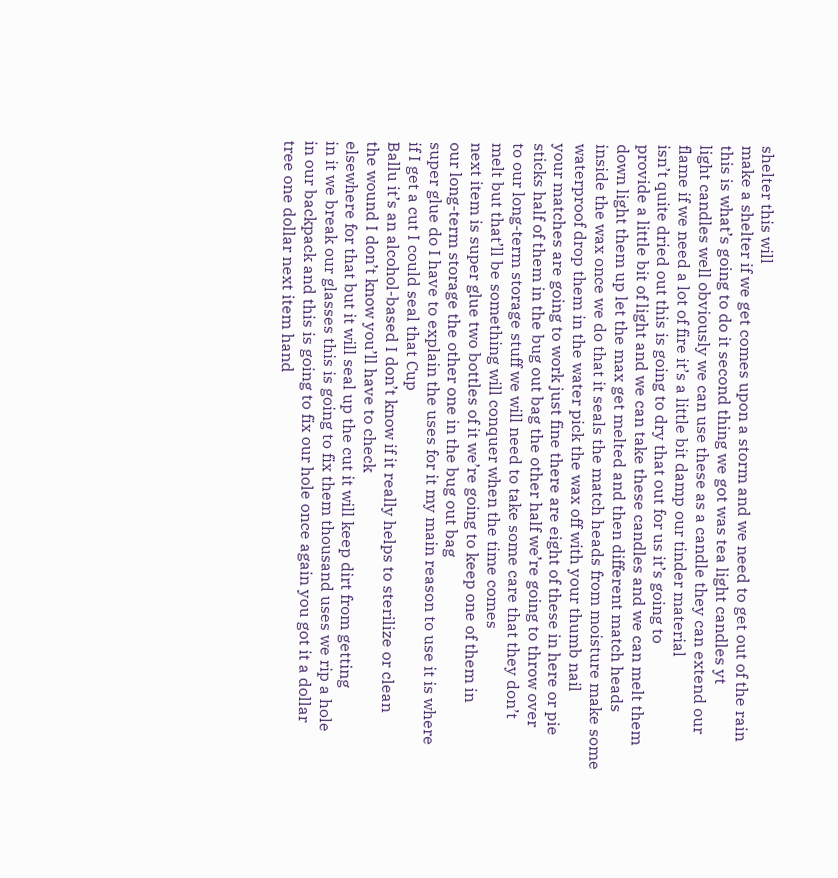shelter this will
make a shelter if we get comes upon a storm and we need to get out of the rain
this is what’s going to do it second thing we got was tea light candles yt
light candles well obviously we can use these as a candle they can extend our
flame if we need a lot of fire it’s a little bit damp our tinder material
isn’t quite dried out this is going to dry that out for us it’s going to
provide a little bit of light and we can take these candles and we can melt them
down light them up let the max get melted and then different match heads
inside the wax once we do that it seals the match heads from moisture make some
waterproof drop them in the water pick the wax off with your thumb nail
your matches are going to work just fine there are eight of these in here or pie
sticks half of them in the bug out bag the other half we’re going to throw over
to our long-term storage stuff we will need to take some care that they don’t
melt but that’ll be something will conquer when the time comes
next item is super glue two bottles of it we’re going to keep one of them in
our long-term storage the other one in the bug out bag
super glue do I have to explain the uses for it my main reason to use it is where
if I get a cut I could seal that Cup
Ballu it’s an alcohol-based I don’t know if it really helps to sterilize or clean
the wound I don’t know you’ll have to check
elsewhere for that but it will seal up the cut it will keep dirt from getting
in it we break our glasses this is going to fix them thousand uses we rip a hole
in our backpack and this is going to fix our hole once again you got it a dollar
tree one dollar next item hand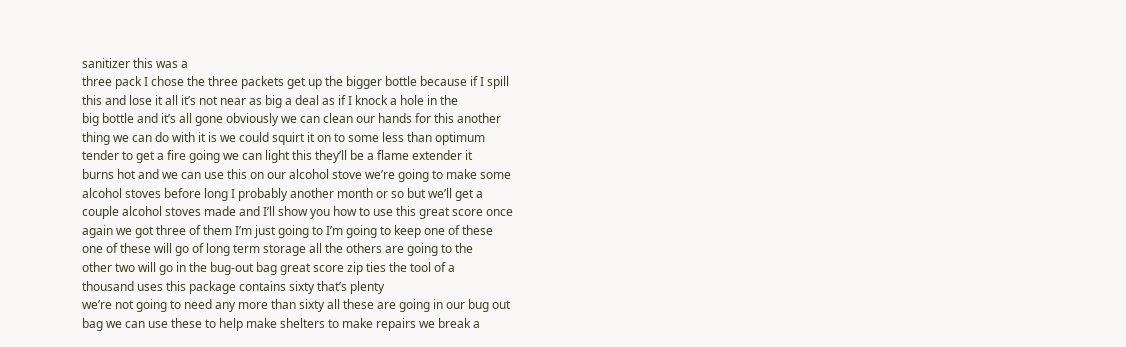sanitizer this was a
three pack I chose the three packets get up the bigger bottle because if I spill
this and lose it all it’s not near as big a deal as if I knock a hole in the
big bottle and it’s all gone obviously we can clean our hands for this another
thing we can do with it is we could squirt it on to some less than optimum
tender to get a fire going we can light this they’ll be a flame extender it
burns hot and we can use this on our alcohol stove we’re going to make some
alcohol stoves before long I probably another month or so but we’ll get a
couple alcohol stoves made and I’ll show you how to use this great score once
again we got three of them I’m just going to I’m going to keep one of these
one of these will go of long term storage all the others are going to the
other two will go in the bug-out bag great score zip ties the tool of a
thousand uses this package contains sixty that’s plenty
we’re not going to need any more than sixty all these are going in our bug out
bag we can use these to help make shelters to make repairs we break a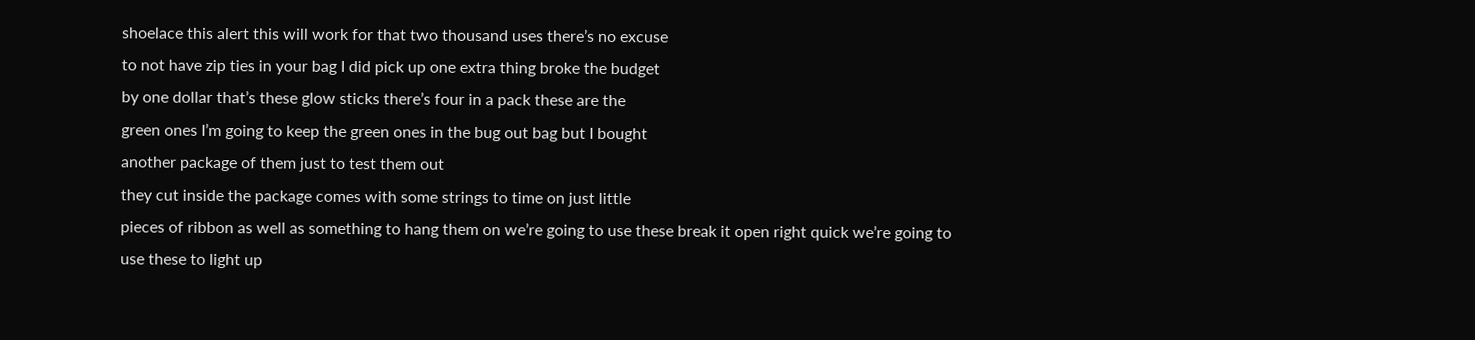shoelace this alert this will work for that two thousand uses there’s no excuse
to not have zip ties in your bag I did pick up one extra thing broke the budget
by one dollar that’s these glow sticks there’s four in a pack these are the
green ones I’m going to keep the green ones in the bug out bag but I bought
another package of them just to test them out
they cut inside the package comes with some strings to time on just little
pieces of ribbon as well as something to hang them on we’re going to use these break it open right quick we’re going to
use these to light up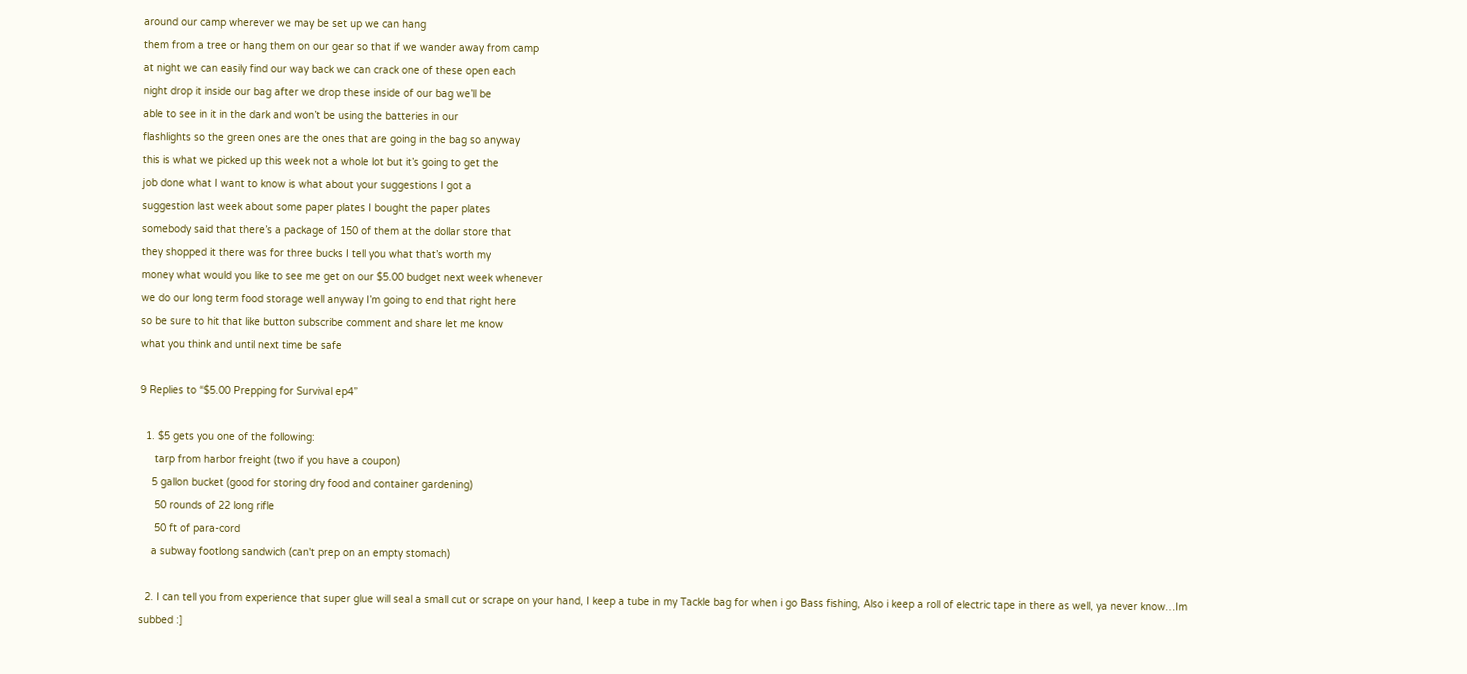around our camp wherever we may be set up we can hang
them from a tree or hang them on our gear so that if we wander away from camp
at night we can easily find our way back we can crack one of these open each
night drop it inside our bag after we drop these inside of our bag we’ll be
able to see in it in the dark and won’t be using the batteries in our
flashlights so the green ones are the ones that are going in the bag so anyway
this is what we picked up this week not a whole lot but it’s going to get the
job done what I want to know is what about your suggestions I got a
suggestion last week about some paper plates I bought the paper plates
somebody said that there’s a package of 150 of them at the dollar store that
they shopped it there was for three bucks I tell you what that’s worth my
money what would you like to see me get on our $5.00 budget next week whenever
we do our long term food storage well anyway I’m going to end that right here
so be sure to hit that like button subscribe comment and share let me know
what you think and until next time be safe

9 Replies to “$5.00 Prepping for Survival ep4”

  1. $5 gets you one of the following:
     tarp from harbor freight (two if you have a coupon)
    5 gallon bucket (good for storing dry food and container gardening)
     50 rounds of 22 long rifle
     50 ft of para-cord
    a subway footlong sandwich (can't prep on an empty stomach)

  2. I can tell you from experience that super glue will seal a small cut or scrape on your hand, I keep a tube in my Tackle bag for when i go Bass fishing, Also i keep a roll of electric tape in there as well, ya never know…Im subbed :]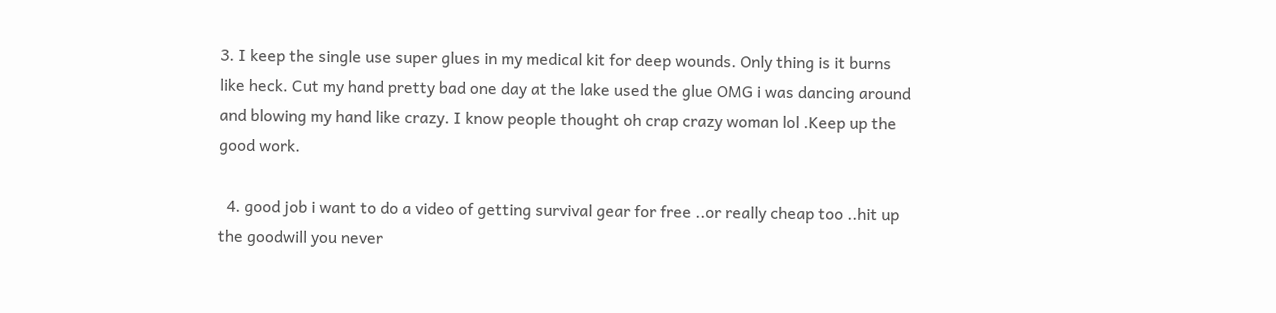3. I keep the single use super glues in my medical kit for deep wounds. Only thing is it burns like heck. Cut my hand pretty bad one day at the lake used the glue OMG i was dancing around and blowing my hand like crazy. I know people thought oh crap crazy woman lol .Keep up the good work.

  4. good job i want to do a video of getting survival gear for free ..or really cheap too ..hit up the goodwill you never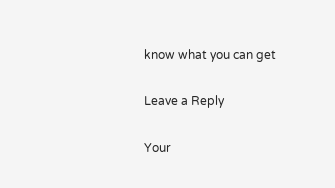know what you can get

Leave a Reply

Your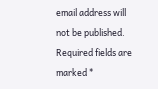email address will not be published. Required fields are marked *